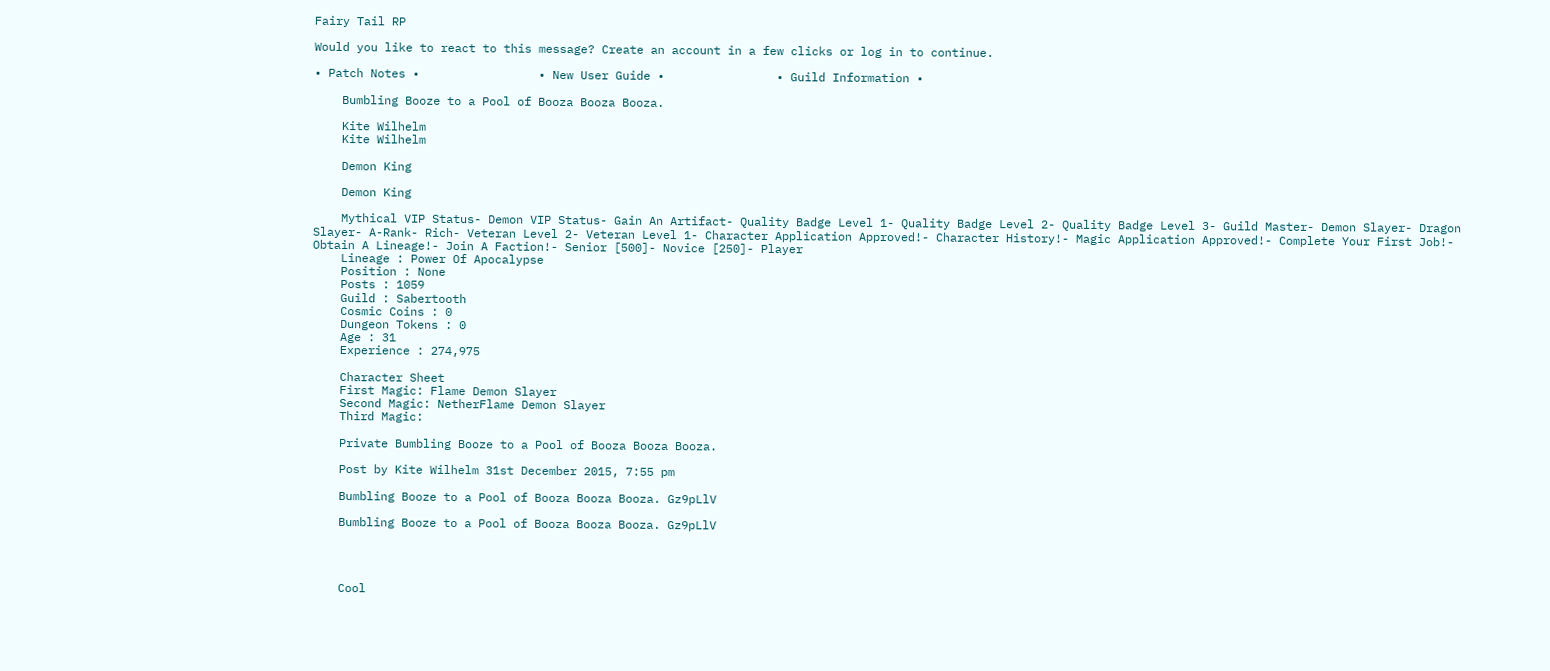Fairy Tail RP

Would you like to react to this message? Create an account in a few clicks or log in to continue.

• Patch Notes •                 • New User Guide •                • Guild Information •

    Bumbling Booze to a Pool of Booza Booza Booza.

    Kite Wilhelm
    Kite Wilhelm

    Demon King

    Demon King

    Mythical VIP Status- Demon VIP Status- Gain An Artifact- Quality Badge Level 1- Quality Badge Level 2- Quality Badge Level 3- Guild Master- Demon Slayer- Dragon Slayer- A-Rank- Rich- Veteran Level 2- Veteran Level 1- Character Application Approved!- Character History!- Magic Application Approved!- Complete Your First Job!- Obtain A Lineage!- Join A Faction!- Senior [500]- Novice [250]- Player
    Lineage : Power Of Apocalypse
    Position : None
    Posts : 1059
    Guild : Sabertooth
    Cosmic Coins : 0
    Dungeon Tokens : 0
    Age : 31
    Experience : 274,975

    Character Sheet
    First Magic: Flame Demon Slayer
    Second Magic: NetherFlame Demon Slayer
    Third Magic:

    Private Bumbling Booze to a Pool of Booza Booza Booza.

    Post by Kite Wilhelm 31st December 2015, 7:55 pm

    Bumbling Booze to a Pool of Booza Booza Booza. Gz9pLlV

    Bumbling Booze to a Pool of Booza Booza Booza. Gz9pLlV




    Cool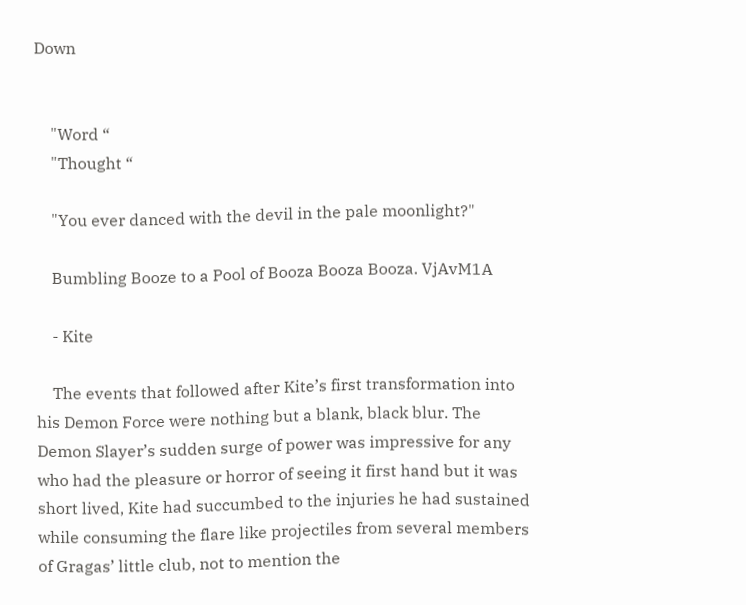Down


    "Word “
    "Thought “

    "You ever danced with the devil in the pale moonlight?"

    Bumbling Booze to a Pool of Booza Booza Booza. VjAvM1A

    - Kite

    The events that followed after Kite’s first transformation into his Demon Force were nothing but a blank, black blur. The Demon Slayer’s sudden surge of power was impressive for any who had the pleasure or horror of seeing it first hand but it was short lived, Kite had succumbed to the injuries he had sustained while consuming the flare like projectiles from several members of Gragas’ little club, not to mention the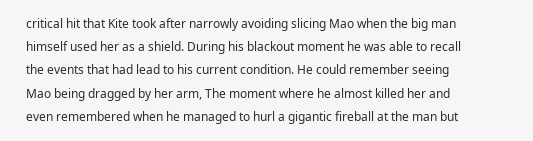critical hit that Kite took after narrowly avoiding slicing Mao when the big man himself used her as a shield. During his blackout moment he was able to recall the events that had lead to his current condition. He could remember seeing Mao being dragged by her arm, The moment where he almost killed her and even remembered when he managed to hurl a gigantic fireball at the man but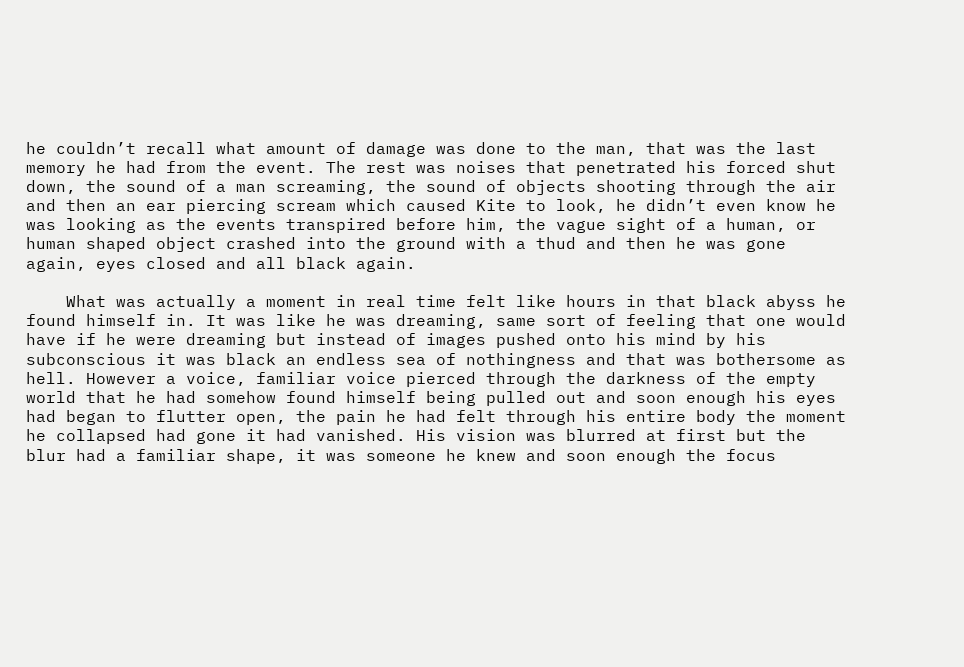he couldn’t recall what amount of damage was done to the man, that was the last memory he had from the event. The rest was noises that penetrated his forced shut down, the sound of a man screaming, the sound of objects shooting through the air and then an ear piercing scream which caused Kite to look, he didn’t even know he was looking as the events transpired before him, the vague sight of a human, or human shaped object crashed into the ground with a thud and then he was gone again, eyes closed and all black again.

    What was actually a moment in real time felt like hours in that black abyss he found himself in. It was like he was dreaming, same sort of feeling that one would have if he were dreaming but instead of images pushed onto his mind by his subconscious it was black an endless sea of nothingness and that was bothersome as hell. However a voice, familiar voice pierced through the darkness of the empty world that he had somehow found himself being pulled out and soon enough his eyes had began to flutter open, the pain he had felt through his entire body the moment he collapsed had gone it had vanished. His vision was blurred at first but the blur had a familiar shape, it was someone he knew and soon enough the focus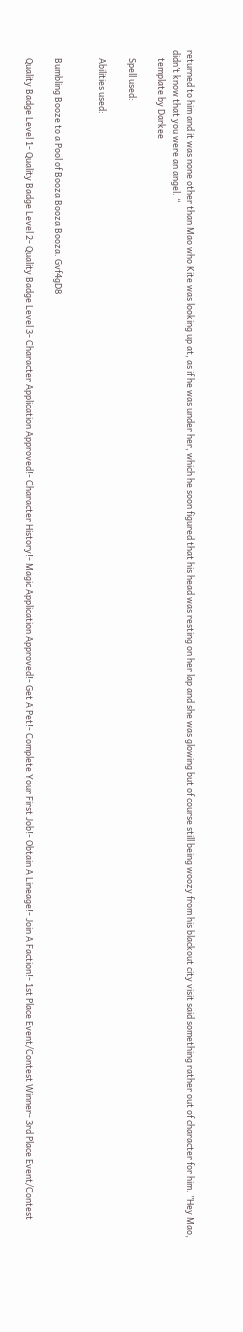returned to him and it was none other than Mao who Kite was looking up at, as if he was under her, which he soon figured that his head was resting on her lap and she was glowing but of course still being woozy from his blackout city visit said something rather out of character for him. ”Hey Mao, didn’t know that you were an angel. “
    template by Darkee

    Spell used:

    Abilities used:


    Bumbling Booze to a Pool of Booza Booza Booza. Gvf4gD8

    Quality Badge Level 1- Quality Badge Level 2- Quality Badge Level 3- Character Application Approved!- Character History!- Magic Application Approved!- Get A Pet!- Complete Your First Job!- Obtain A Lineage!- Join A Faction!- 1st Place Event/Contest Winner- 3rd Place Event/Contest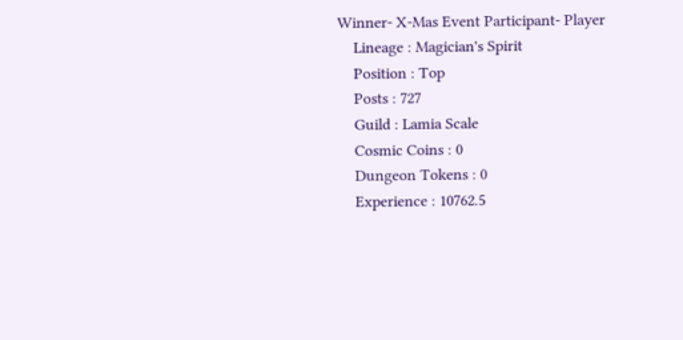Winner- X-Mas Event Participant- Player
    Lineage : Magician's Spirit
    Position : Top
    Posts : 727
    Guild : Lamia Scale
    Cosmic Coins : 0
    Dungeon Tokens : 0
    Experience : 10762.5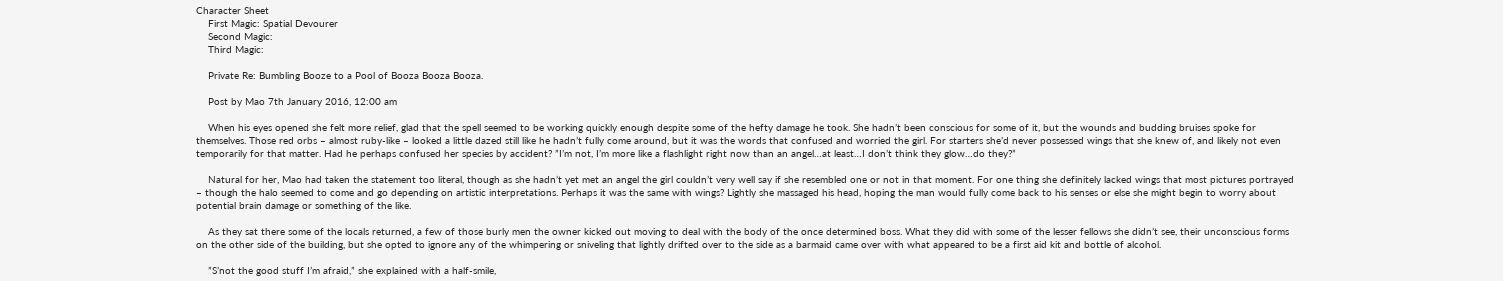Character Sheet
    First Magic: Spatial Devourer
    Second Magic:
    Third Magic:

    Private Re: Bumbling Booze to a Pool of Booza Booza Booza.

    Post by Mao 7th January 2016, 12:00 am

    When his eyes opened she felt more relief, glad that the spell seemed to be working quickly enough despite some of the hefty damage he took. She hadn’t been conscious for some of it, but the wounds and budding bruises spoke for themselves. Those red orbs – almost ruby-like – looked a little dazed still like he hadn’t fully come around, but it was the words that confused and worried the girl. For starters she’d never possessed wings that she knew of, and likely not even temporarily for that matter. Had he perhaps confused her species by accident? ”I’m not, I’m more like a flashlight right now than an angel…at least…I don’t think they glow…do they?”

    Natural for her, Mao had taken the statement too literal, though as she hadn’t yet met an angel the girl couldn’t very well say if she resembled one or not in that moment. For one thing she definitely lacked wings that most pictures portrayed – though the halo seemed to come and go depending on artistic interpretations. Perhaps it was the same with wings? Lightly she massaged his head, hoping the man would fully come back to his senses or else she might begin to worry about potential brain damage or something of the like.

    As they sat there some of the locals returned, a few of those burly men the owner kicked out moving to deal with the body of the once determined boss. What they did with some of the lesser fellows she didn’t see, their unconscious forms on the other side of the building, but she opted to ignore any of the whimpering or sniveling that lightly drifted over to the side as a barmaid came over with what appeared to be a first aid kit and bottle of alcohol.

    ”S’not the good stuff I’m afraid,” she explained with a half-smile,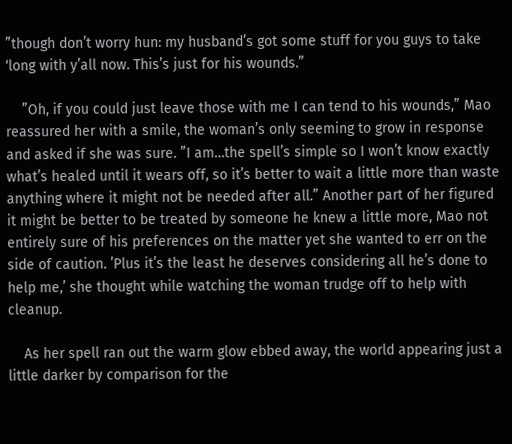”though don’t worry hun: my husband’s got some stuff for you guys to take ‘long with y’all now. This’s just for his wounds.”

    ”Oh, if you could just leave those with me I can tend to his wounds,” Mao reassured her with a smile, the woman’s only seeming to grow in response and asked if she was sure. ”I am…the spell’s simple so I won’t know exactly what’s healed until it wears off, so it’s better to wait a little more than waste anything where it might not be needed after all.” Another part of her figured it might be better to be treated by someone he knew a little more, Mao not entirely sure of his preferences on the matter yet she wanted to err on the side of caution. ’Plus it’s the least he deserves considering all he’s done to help me,’ she thought while watching the woman trudge off to help with cleanup.

    As her spell ran out the warm glow ebbed away, the world appearing just a little darker by comparison for the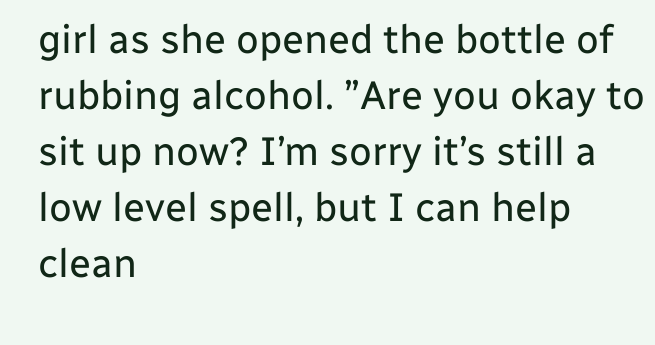girl as she opened the bottle of rubbing alcohol. ”Are you okay to sit up now? I’m sorry it’s still a low level spell, but I can help clean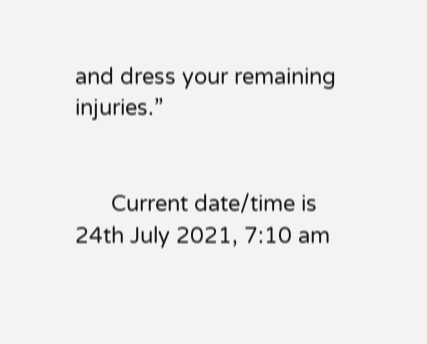and dress your remaining injuries.”


      Current date/time is 24th July 2021, 7:10 am